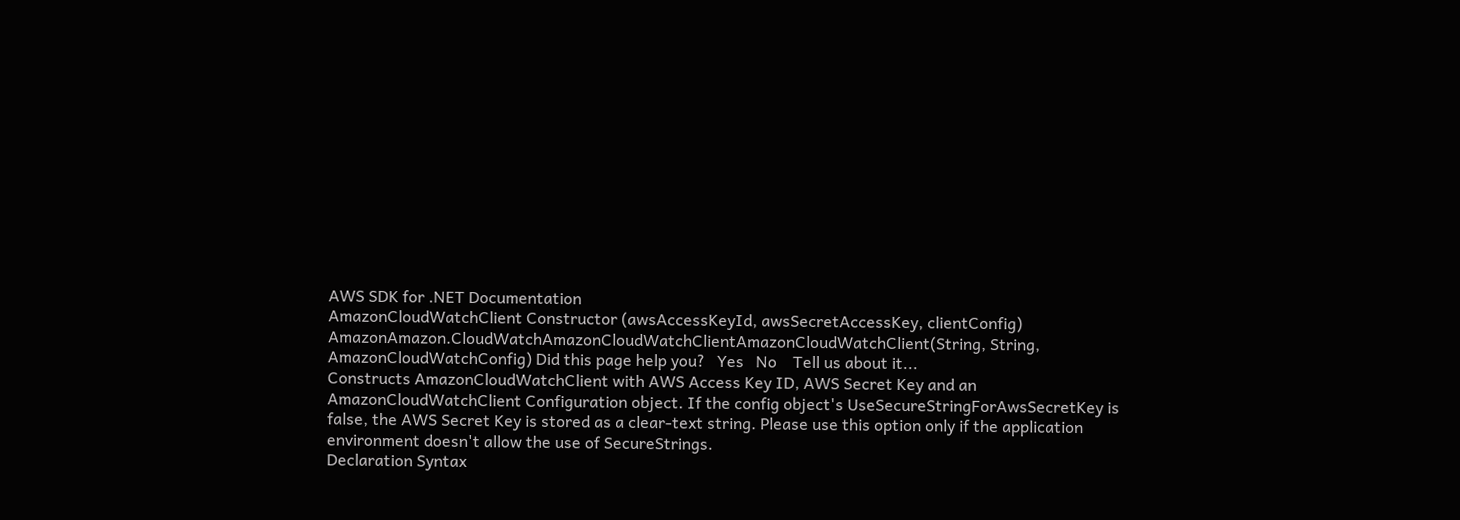AWS SDK for .NET Documentation
AmazonCloudWatchClient Constructor (awsAccessKeyId, awsSecretAccessKey, clientConfig)
AmazonAmazon.CloudWatchAmazonCloudWatchClientAmazonCloudWatchClient(String, String, AmazonCloudWatchConfig) Did this page help you?   Yes   No    Tell us about it...
Constructs AmazonCloudWatchClient with AWS Access Key ID, AWS Secret Key and an AmazonCloudWatchClient Configuration object. If the config object's UseSecureStringForAwsSecretKey is false, the AWS Secret Key is stored as a clear-text string. Please use this option only if the application environment doesn't allow the use of SecureStrings.
Declaration Syntax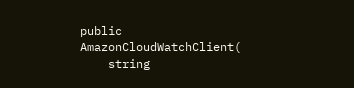public AmazonCloudWatchClient(
    string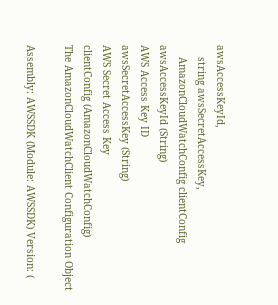awsAccessKeyId,
    string awsSecretAccessKey,
    AmazonCloudWatchConfig clientConfig
awsAccessKeyId (String)
AWS Access Key ID
awsSecretAccessKey (String)
AWS Secret Access Key
clientConfig (AmazonCloudWatchConfig)
The AmazonCloudWatchClient Configuration Object

Assembly: AWSSDK (Module: AWSSDK) Version: (